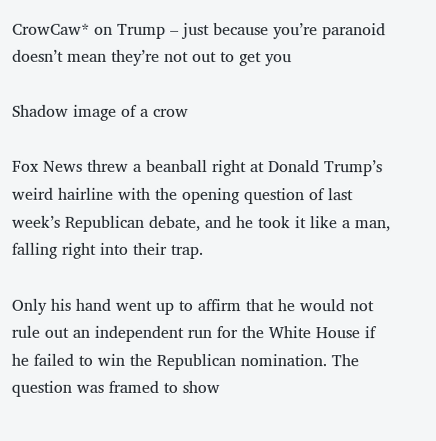CrowCaw* on Trump – just because you’re paranoid doesn’t mean they’re not out to get you

Shadow image of a crow

Fox News threw a beanball right at Donald Trump’s weird hairline with the opening question of last week’s Republican debate, and he took it like a man, falling right into their trap.

Only his hand went up to affirm that he would not rule out an independent run for the White House if he failed to win the Republican nomination. The question was framed to show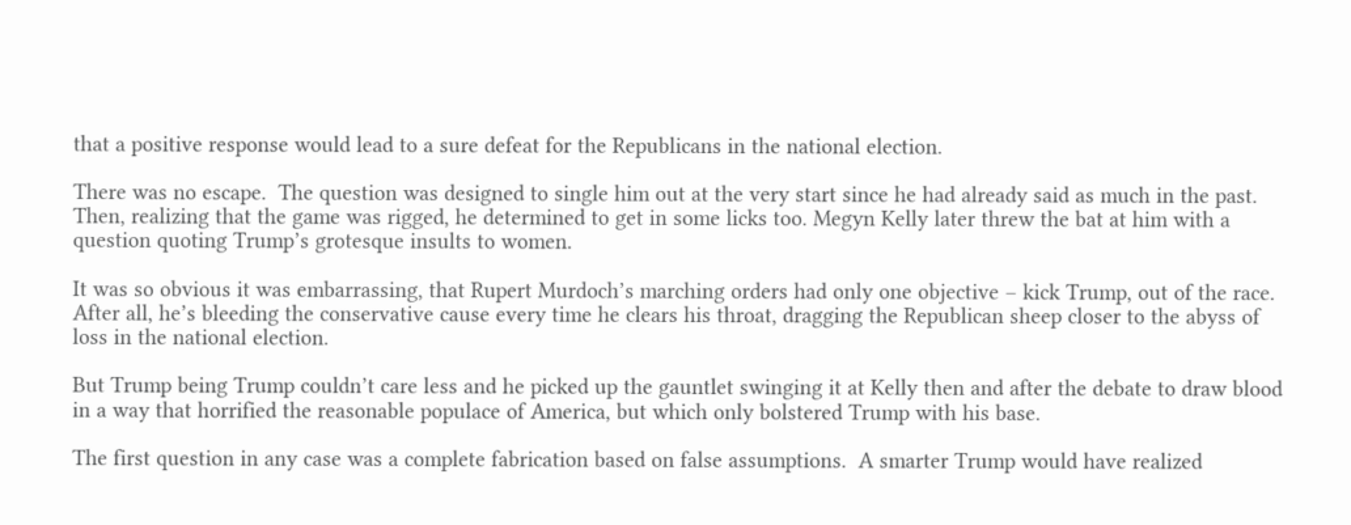that a positive response would lead to a sure defeat for the Republicans in the national election.

There was no escape.  The question was designed to single him out at the very start since he had already said as much in the past. Then, realizing that the game was rigged, he determined to get in some licks too. Megyn Kelly later threw the bat at him with a question quoting Trump’s grotesque insults to women.

It was so obvious it was embarrassing, that Rupert Murdoch’s marching orders had only one objective – kick Trump, out of the race. After all, he’s bleeding the conservative cause every time he clears his throat, dragging the Republican sheep closer to the abyss of loss in the national election.

But Trump being Trump couldn’t care less and he picked up the gauntlet swinging it at Kelly then and after the debate to draw blood in a way that horrified the reasonable populace of America, but which only bolstered Trump with his base.

The first question in any case was a complete fabrication based on false assumptions.  A smarter Trump would have realized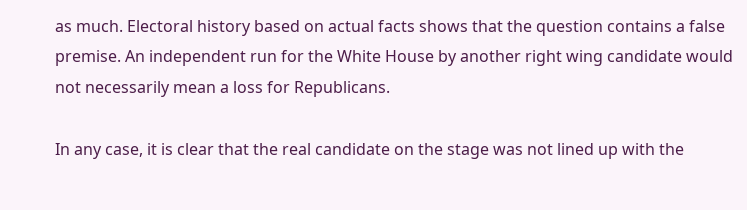as much. Electoral history based on actual facts shows that the question contains a false premise. An independent run for the White House by another right wing candidate would not necessarily mean a loss for Republicans.

In any case, it is clear that the real candidate on the stage was not lined up with the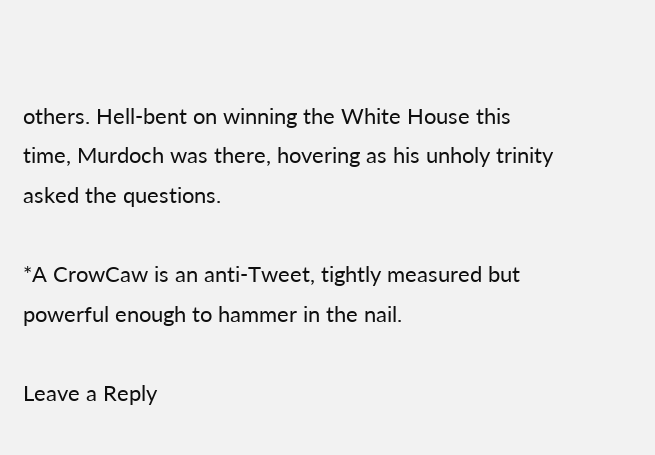others. Hell-bent on winning the White House this time, Murdoch was there, hovering as his unholy trinity asked the questions.

*A CrowCaw is an anti-Tweet, tightly measured but powerful enough to hammer in the nail.

Leave a Reply